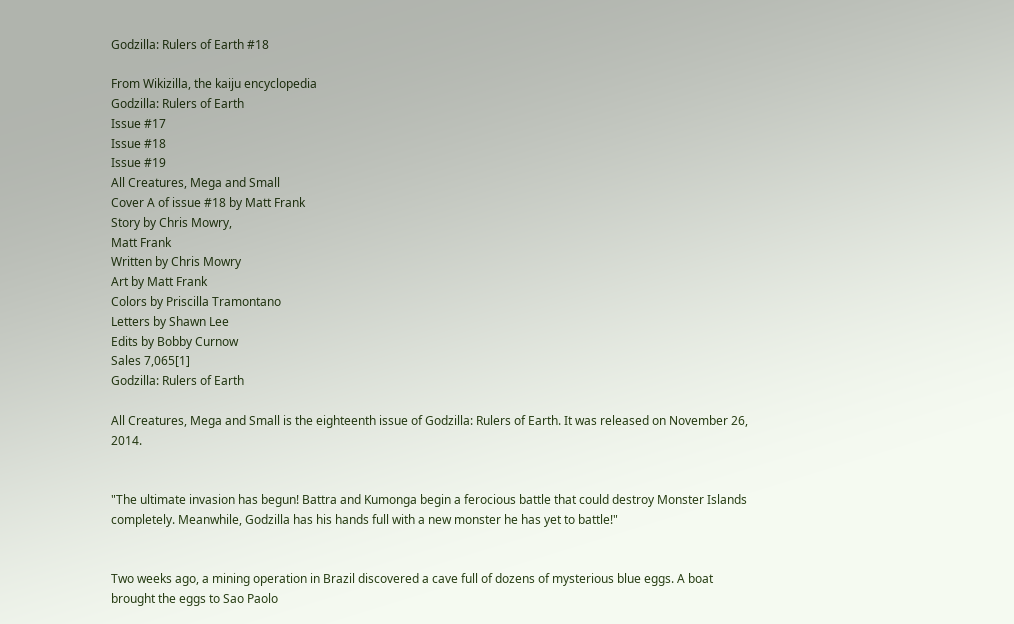Godzilla: Rulers of Earth #18

From Wikizilla, the kaiju encyclopedia
Godzilla: Rulers of Earth
Issue #17
Issue #18
Issue #19
All Creatures, Mega and Small
Cover A of issue #18 by Matt Frank
Story by Chris Mowry,
Matt Frank
Written by Chris Mowry
Art by Matt Frank
Colors by Priscilla Tramontano
Letters by Shawn Lee
Edits by Bobby Curnow
Sales 7,065[1]
Godzilla: Rulers of Earth

All Creatures, Mega and Small is the eighteenth issue of Godzilla: Rulers of Earth. It was released on November 26, 2014.


"The ultimate invasion has begun! Battra and Kumonga begin a ferocious battle that could destroy Monster Islands completely. Meanwhile, Godzilla has his hands full with a new monster he has yet to battle!"


Two weeks ago, a mining operation in Brazil discovered a cave full of dozens of mysterious blue eggs. A boat brought the eggs to Sao Paolo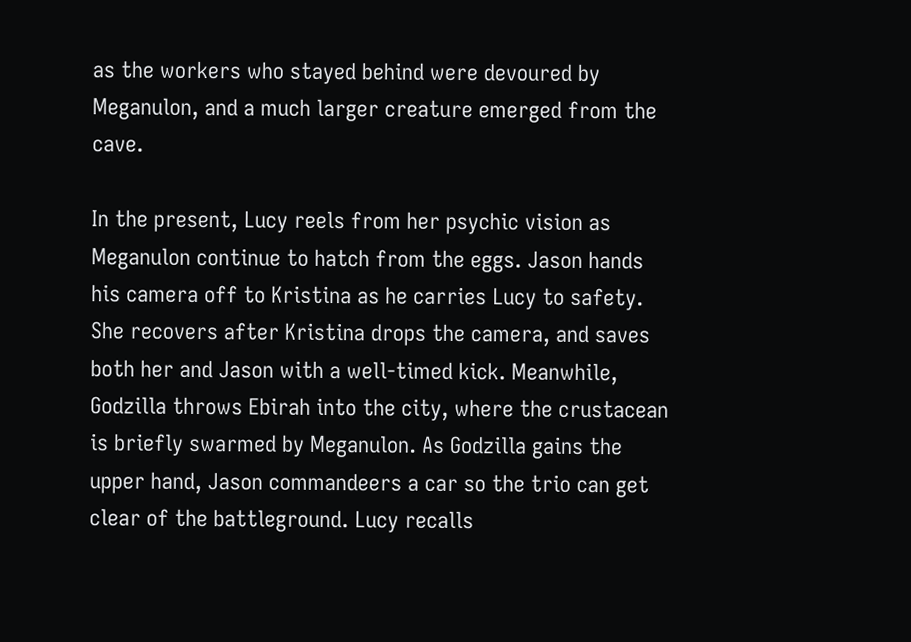as the workers who stayed behind were devoured by Meganulon, and a much larger creature emerged from the cave.

In the present, Lucy reels from her psychic vision as Meganulon continue to hatch from the eggs. Jason hands his camera off to Kristina as he carries Lucy to safety. She recovers after Kristina drops the camera, and saves both her and Jason with a well-timed kick. Meanwhile, Godzilla throws Ebirah into the city, where the crustacean is briefly swarmed by Meganulon. As Godzilla gains the upper hand, Jason commandeers a car so the trio can get clear of the battleground. Lucy recalls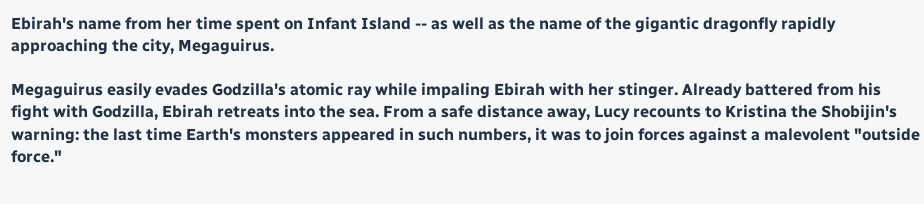Ebirah's name from her time spent on Infant Island -- as well as the name of the gigantic dragonfly rapidly approaching the city, Megaguirus.

Megaguirus easily evades Godzilla's atomic ray while impaling Ebirah with her stinger. Already battered from his fight with Godzilla, Ebirah retreats into the sea. From a safe distance away, Lucy recounts to Kristina the Shobijin's warning: the last time Earth's monsters appeared in such numbers, it was to join forces against a malevolent "outside force."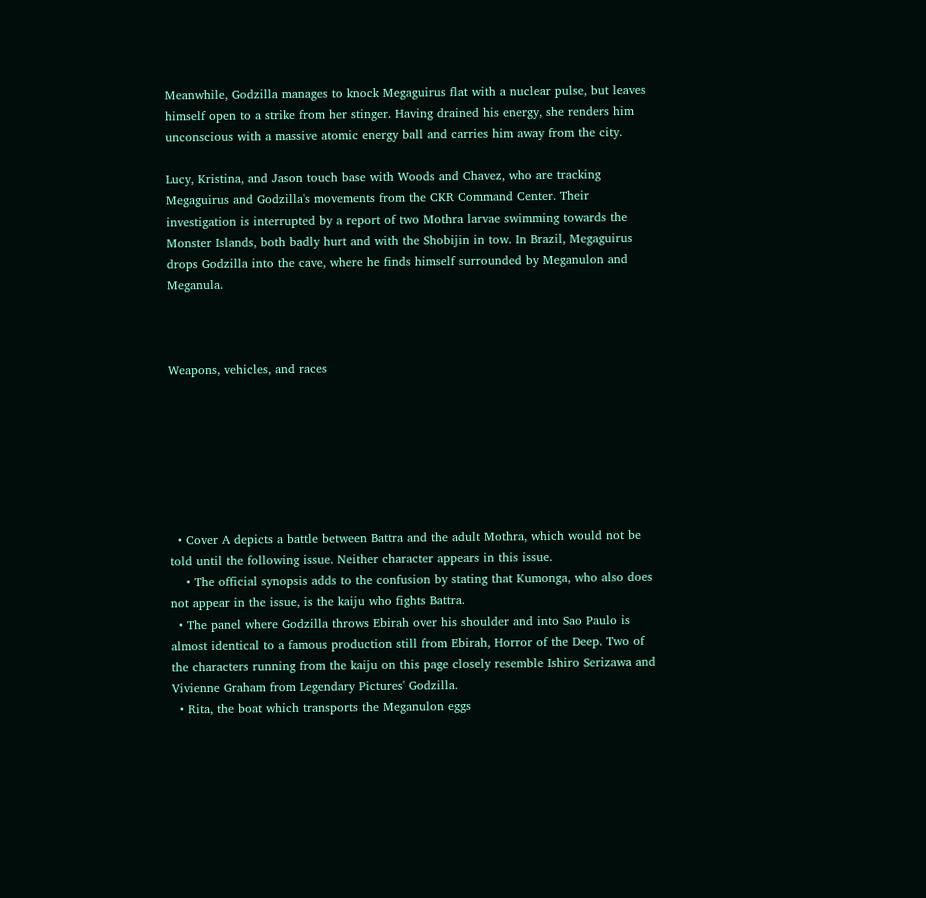Meanwhile, Godzilla manages to knock Megaguirus flat with a nuclear pulse, but leaves himself open to a strike from her stinger. Having drained his energy, she renders him unconscious with a massive atomic energy ball and carries him away from the city.

Lucy, Kristina, and Jason touch base with Woods and Chavez, who are tracking Megaguirus and Godzilla's movements from the CKR Command Center. Their investigation is interrupted by a report of two Mothra larvae swimming towards the Monster Islands, both badly hurt and with the Shobijin in tow. In Brazil, Megaguirus drops Godzilla into the cave, where he finds himself surrounded by Meganulon and Meganula.



Weapons, vehicles, and races







  • Cover A depicts a battle between Battra and the adult Mothra, which would not be told until the following issue. Neither character appears in this issue.
    • The official synopsis adds to the confusion by stating that Kumonga, who also does not appear in the issue, is the kaiju who fights Battra.
  • The panel where Godzilla throws Ebirah over his shoulder and into Sao Paulo is almost identical to a famous production still from Ebirah, Horror of the Deep. Two of the characters running from the kaiju on this page closely resemble Ishiro Serizawa and Vivienne Graham from Legendary Pictures' Godzilla.
  • Rita, the boat which transports the Meganulon eggs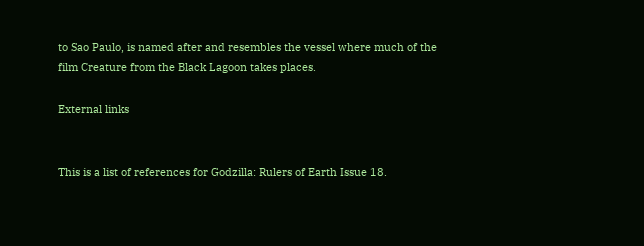to Sao Paulo, is named after and resembles the vessel where much of the film Creature from the Black Lagoon takes places.

External links


This is a list of references for Godzilla: Rulers of Earth Issue 18.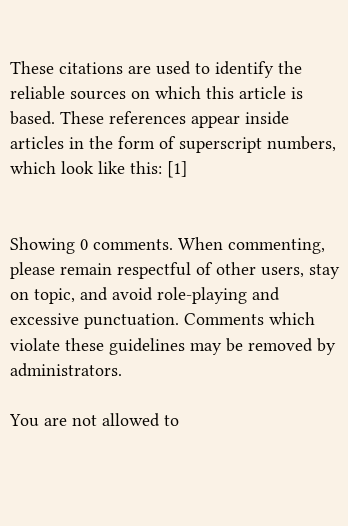These citations are used to identify the reliable sources on which this article is based. These references appear inside articles in the form of superscript numbers, which look like this: [1]


Showing 0 comments. When commenting, please remain respectful of other users, stay on topic, and avoid role-playing and excessive punctuation. Comments which violate these guidelines may be removed by administrators.

You are not allowed to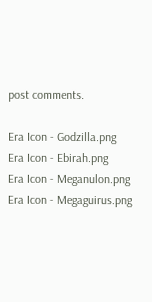post comments.

Era Icon - Godzilla.png
Era Icon - Ebirah.png
Era Icon - Meganulon.png
Era Icon - Megaguirus.png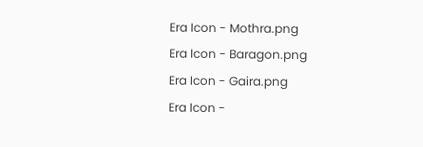Era Icon - Mothra.png
Era Icon - Baragon.png
Era Icon - Gaira.png
Era Icon -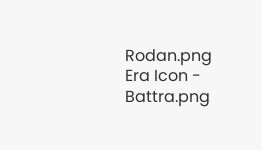Rodan.png
Era Icon - Battra.png